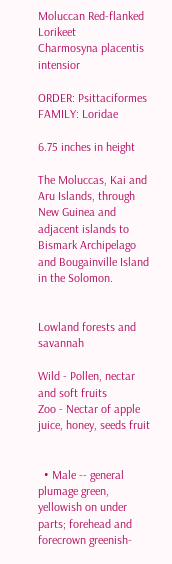Moluccan Red-flanked Lorikeet
Charmosyna placentis intensior

ORDER: Psittaciformes
FAMILY: Loridae

6.75 inches in height

The Moluccas, Kai and Aru Islands, through New Guinea and adjacent islands to Bismark Archipelago and Bougainville Island in the Solomon.


Lowland forests and savannah

Wild - Pollen, nectar and soft fruits
Zoo - Nectar of apple juice, honey, seeds fruit


  • Male -- general plumage green, yellowish on under parts; forehead and forecrown greenish-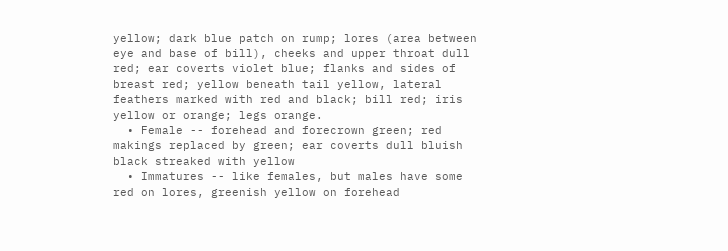yellow; dark blue patch on rump; lores (area between eye and base of bill), cheeks and upper throat dull red; ear coverts violet blue; flanks and sides of breast red; yellow beneath tail yellow, lateral feathers marked with red and black; bill red; iris yellow or orange; legs orange.
  • Female -- forehead and forecrown green; red makings replaced by green; ear coverts dull bluish black streaked with yellow
  • Immatures -- like females, but males have some red on lores, greenish yellow on forehead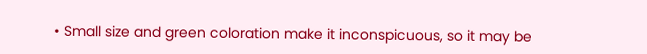• Small size and green coloration make it inconspicuous, so it may be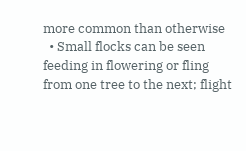more common than otherwise
  • Small flocks can be seen feeding in flowering or fling from one tree to the next; flight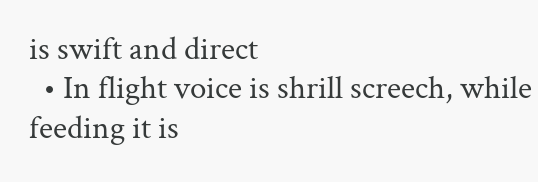is swift and direct
  • In flight voice is shrill screech, while feeding it is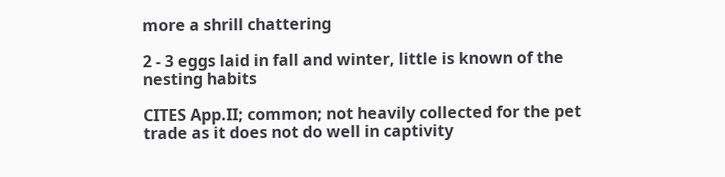more a shrill chattering

2 - 3 eggs laid in fall and winter, little is known of the nesting habits

CITES App.II; common; not heavily collected for the pet trade as it does not do well in captivity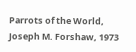Parrots of the World, Joseph M. Forshaw, 1973